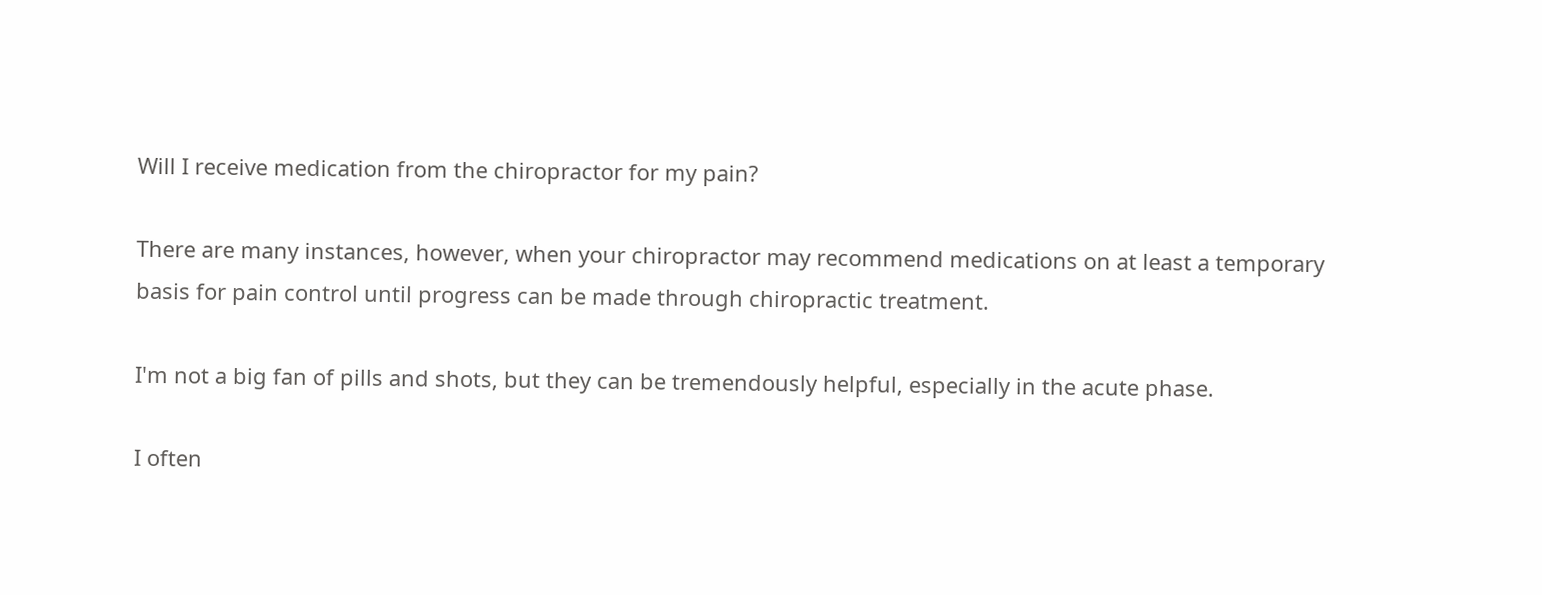Will I receive medication from the chiropractor for my pain?

There are many instances, however, when your chiropractor may recommend medications on at least a temporary basis for pain control until progress can be made through chiropractic treatment.

I'm not a big fan of pills and shots, but they can be tremendously helpful, especially in the acute phase.

I often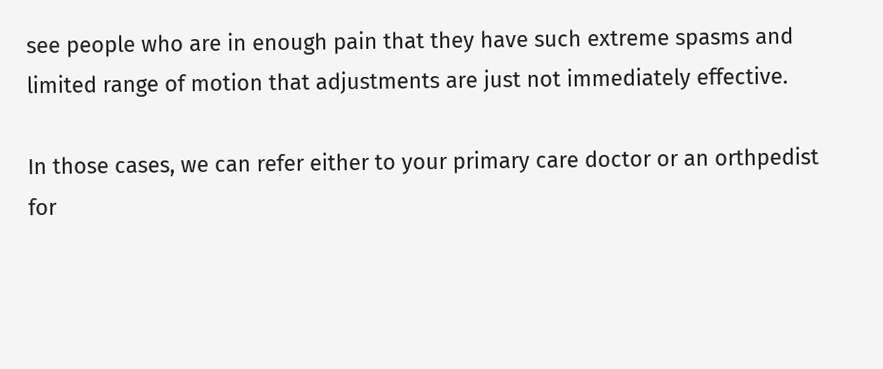see people who are in enough pain that they have such extreme spasms and limited range of motion that adjustments are just not immediately effective.

In those cases, we can refer either to your primary care doctor or an orthpedist for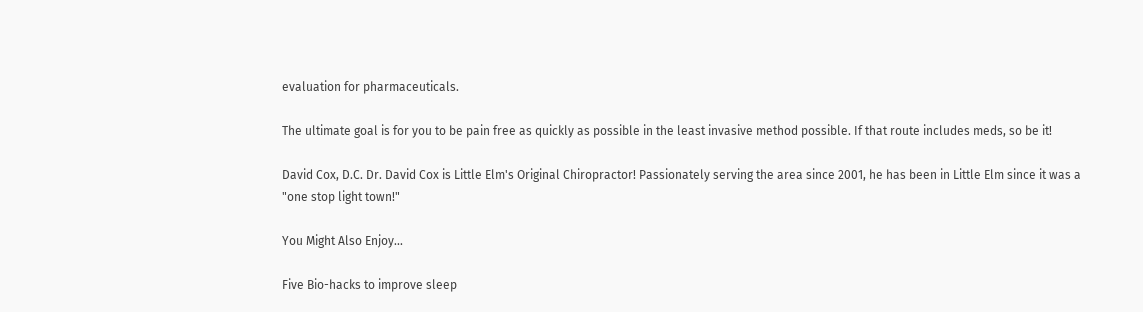evaluation for pharmaceuticals.

The ultimate goal is for you to be pain free as quickly as possible in the least invasive method possible. If that route includes meds, so be it!

David Cox, D.C. Dr. David Cox is Little Elm's Original Chiropractor! Passionately serving the area since 2001, he has been in Little Elm since it was a "one stop light town!"

You Might Also Enjoy...

Five Bio-hacks to improve sleep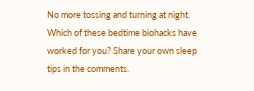No more tossing and turning at night. Which of these bedtime biohacks have worked for you? Share your own sleep tips in the comments.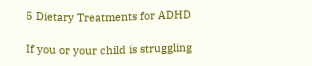5 Dietary Treatments for ADHD

If you or your child is struggling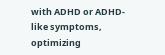with ADHD or ADHD-like symptoms, optimizing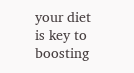your diet is key to boosting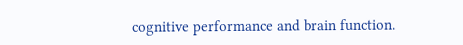cognitive performance and brain function.